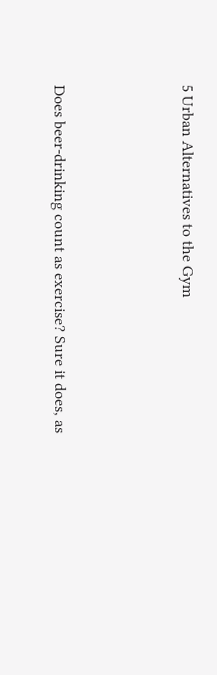5 Urban Alternatives to the Gym



Does beer-drinking count as exercise? Sure it does, as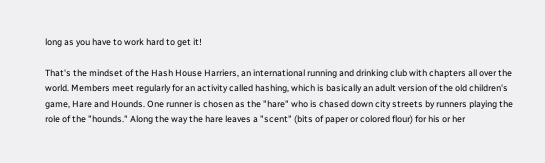long as you have to work hard to get it!

That's the mindset of the Hash House Harriers, an international running and drinking club with chapters all over the world. Members meet regularly for an activity called hashing, which is basically an adult version of the old children's game, Hare and Hounds. One runner is chosen as the "hare" who is chased down city streets by runners playing the role of the "hounds." Along the way the hare leaves a "scent" (bits of paper or colored flour) for his or her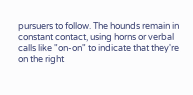pursuers to follow. The hounds remain in constant contact, using horns or verbal calls like "on-on" to indicate that they're on the right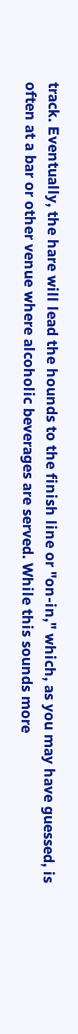track. Eventually, the hare will lead the hounds to the finish line or "on-in," which, as you may have guessed, is often at a bar or other venue where alcoholic beverages are served. While this sounds more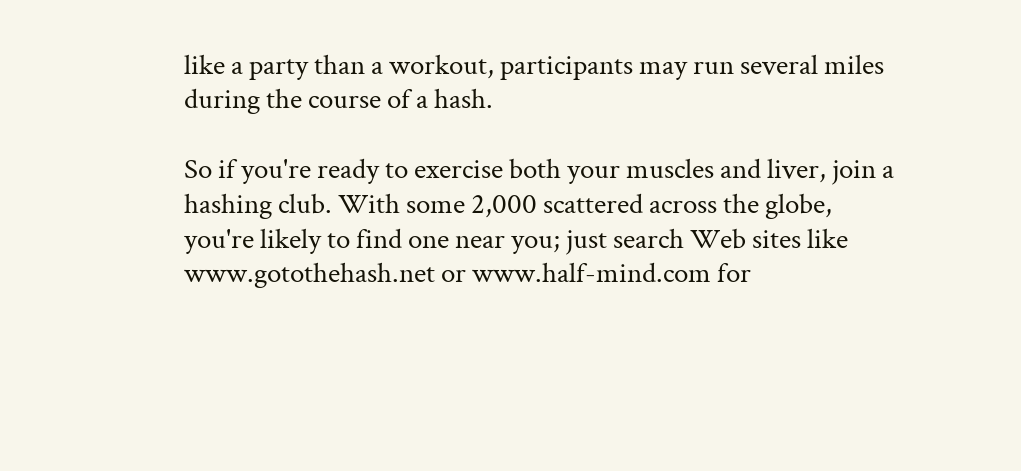like a party than a workout, participants may run several miles during the course of a hash.

So if you're ready to exercise both your muscles and liver, join a hashing club. With some 2,000 scattered across the globe, you're likely to find one near you; just search Web sites like www.gotothehash.net or www.half-mind.com for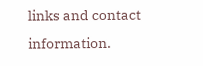links and contact information.